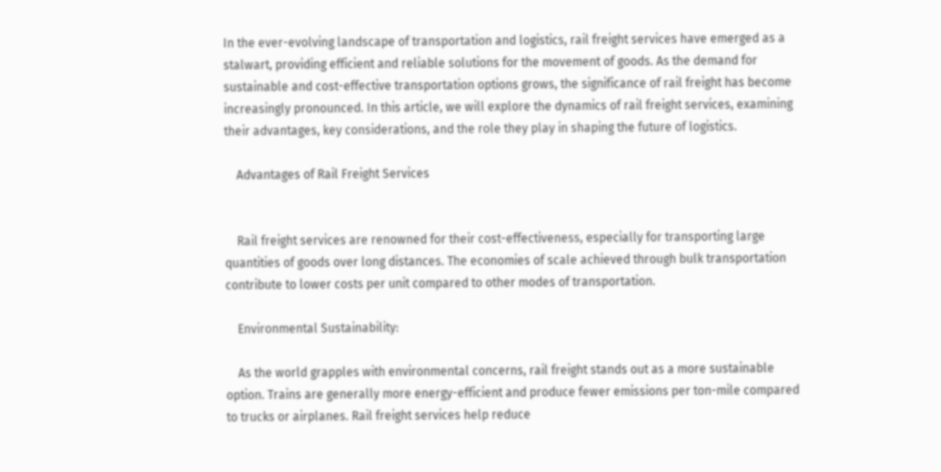In the ever-evolving landscape of transportation and logistics, rail freight services have emerged as a stalwart, providing efficient and reliable solutions for the movement of goods. As the demand for sustainable and cost-effective transportation options grows, the significance of rail freight has become increasingly pronounced. In this article, we will explore the dynamics of rail freight services, examining their advantages, key considerations, and the role they play in shaping the future of logistics.

    Advantages of Rail Freight Services


    Rail freight services are renowned for their cost-effectiveness, especially for transporting large quantities of goods over long distances. The economies of scale achieved through bulk transportation contribute to lower costs per unit compared to other modes of transportation.

    Environmental Sustainability:

    As the world grapples with environmental concerns, rail freight stands out as a more sustainable option. Trains are generally more energy-efficient and produce fewer emissions per ton-mile compared to trucks or airplanes. Rail freight services help reduce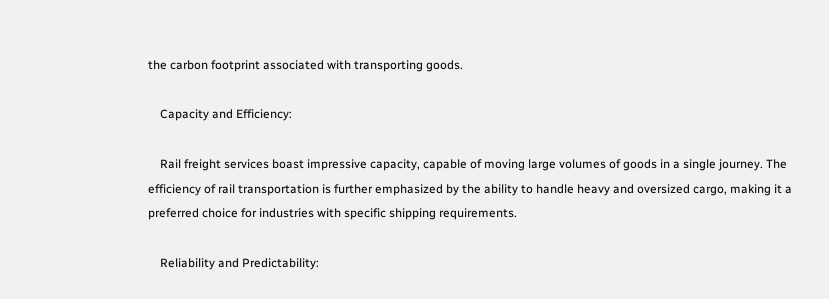the carbon footprint associated with transporting goods.

    Capacity and Efficiency:

    Rail freight services boast impressive capacity, capable of moving large volumes of goods in a single journey. The efficiency of rail transportation is further emphasized by the ability to handle heavy and oversized cargo, making it a preferred choice for industries with specific shipping requirements.

    Reliability and Predictability: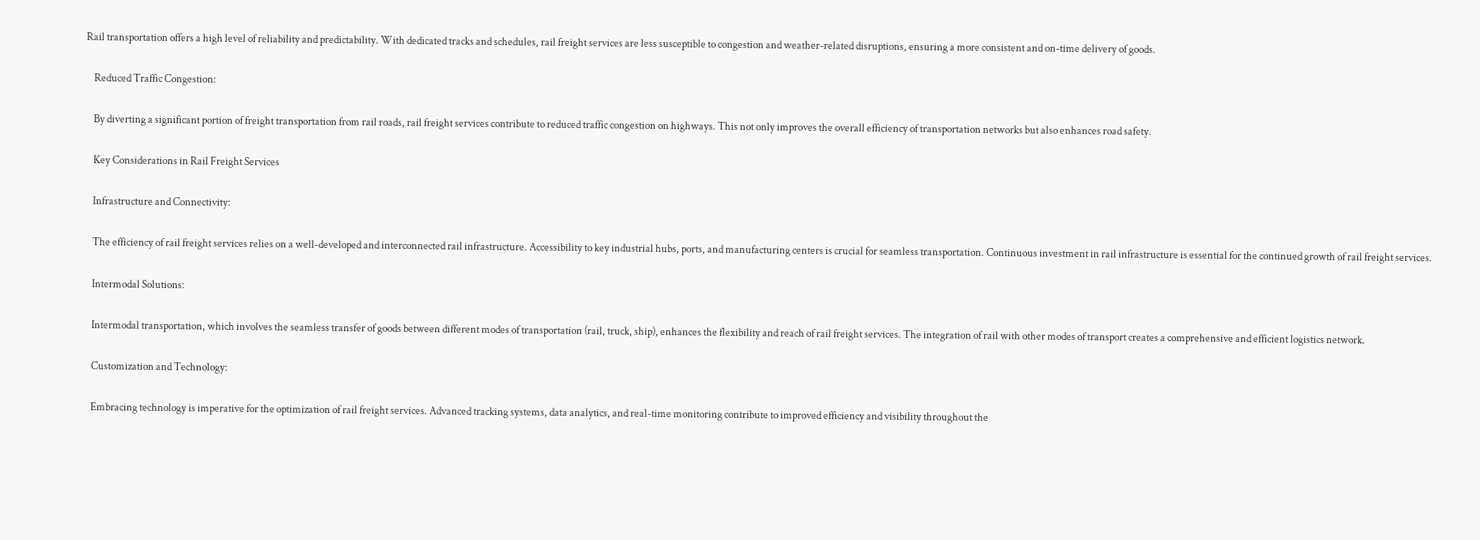Rail transportation offers a high level of reliability and predictability. With dedicated tracks and schedules, rail freight services are less susceptible to congestion and weather-related disruptions, ensuring a more consistent and on-time delivery of goods.

    Reduced Traffic Congestion:

    By diverting a significant portion of freight transportation from rail roads, rail freight services contribute to reduced traffic congestion on highways. This not only improves the overall efficiency of transportation networks but also enhances road safety.

    Key Considerations in Rail Freight Services

    Infrastructure and Connectivity:

    The efficiency of rail freight services relies on a well-developed and interconnected rail infrastructure. Accessibility to key industrial hubs, ports, and manufacturing centers is crucial for seamless transportation. Continuous investment in rail infrastructure is essential for the continued growth of rail freight services.

    Intermodal Solutions:

    Intermodal transportation, which involves the seamless transfer of goods between different modes of transportation (rail, truck, ship), enhances the flexibility and reach of rail freight services. The integration of rail with other modes of transport creates a comprehensive and efficient logistics network.

    Customization and Technology:

    Embracing technology is imperative for the optimization of rail freight services. Advanced tracking systems, data analytics, and real-time monitoring contribute to improved efficiency and visibility throughout the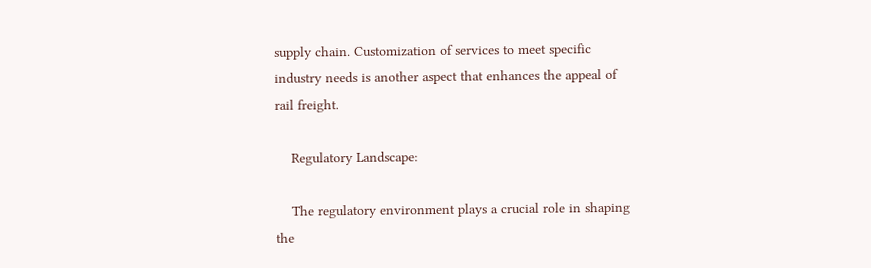supply chain. Customization of services to meet specific industry needs is another aspect that enhances the appeal of rail freight.

    Regulatory Landscape:

    The regulatory environment plays a crucial role in shaping the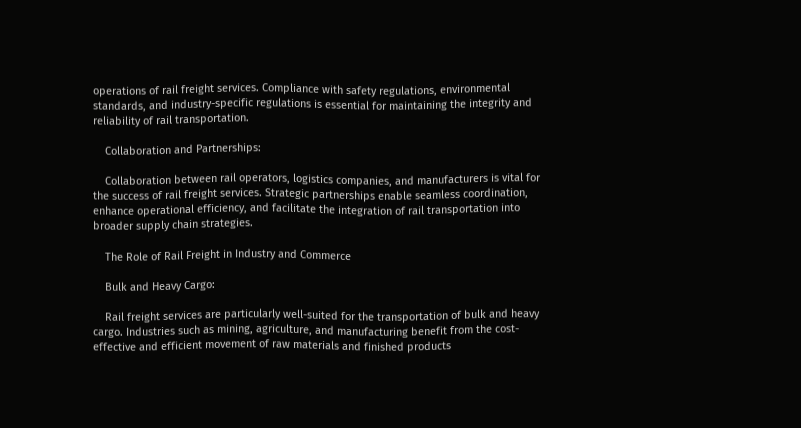operations of rail freight services. Compliance with safety regulations, environmental standards, and industry-specific regulations is essential for maintaining the integrity and reliability of rail transportation.

    Collaboration and Partnerships:

    Collaboration between rail operators, logistics companies, and manufacturers is vital for the success of rail freight services. Strategic partnerships enable seamless coordination, enhance operational efficiency, and facilitate the integration of rail transportation into broader supply chain strategies.

    The Role of Rail Freight in Industry and Commerce

    Bulk and Heavy Cargo:

    Rail freight services are particularly well-suited for the transportation of bulk and heavy cargo. Industries such as mining, agriculture, and manufacturing benefit from the cost-effective and efficient movement of raw materials and finished products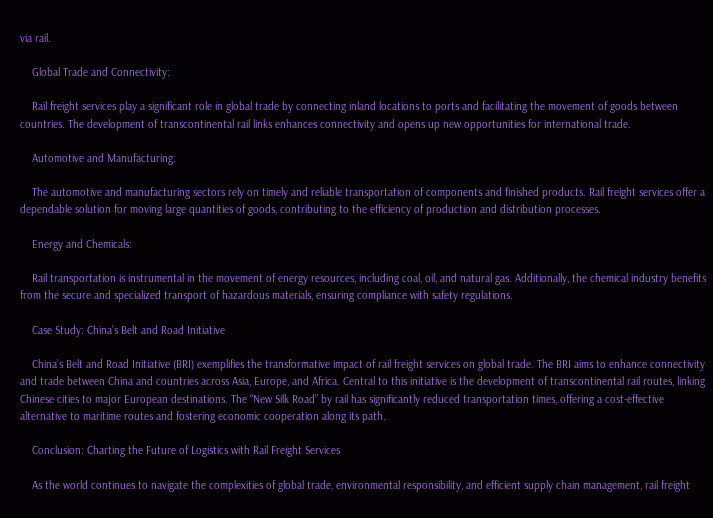via rail.

    Global Trade and Connectivity:

    Rail freight services play a significant role in global trade by connecting inland locations to ports and facilitating the movement of goods between countries. The development of transcontinental rail links enhances connectivity and opens up new opportunities for international trade.

    Automotive and Manufacturing:

    The automotive and manufacturing sectors rely on timely and reliable transportation of components and finished products. Rail freight services offer a dependable solution for moving large quantities of goods, contributing to the efficiency of production and distribution processes.

    Energy and Chemicals:

    Rail transportation is instrumental in the movement of energy resources, including coal, oil, and natural gas. Additionally, the chemical industry benefits from the secure and specialized transport of hazardous materials, ensuring compliance with safety regulations.

    Case Study: China’s Belt and Road Initiative

    China’s Belt and Road Initiative (BRI) exemplifies the transformative impact of rail freight services on global trade. The BRI aims to enhance connectivity and trade between China and countries across Asia, Europe, and Africa. Central to this initiative is the development of transcontinental rail routes, linking Chinese cities to major European destinations. The “New Silk Road” by rail has significantly reduced transportation times, offering a cost-effective alternative to maritime routes and fostering economic cooperation along its path.

    Conclusion: Charting the Future of Logistics with Rail Freight Services

    As the world continues to navigate the complexities of global trade, environmental responsibility, and efficient supply chain management, rail freight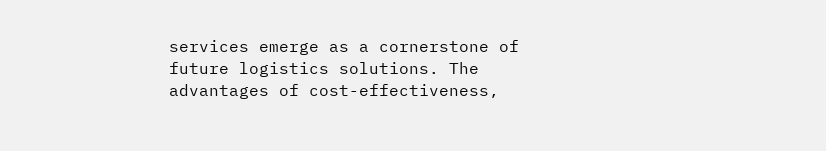services emerge as a cornerstone of future logistics solutions. The advantages of cost-effectiveness,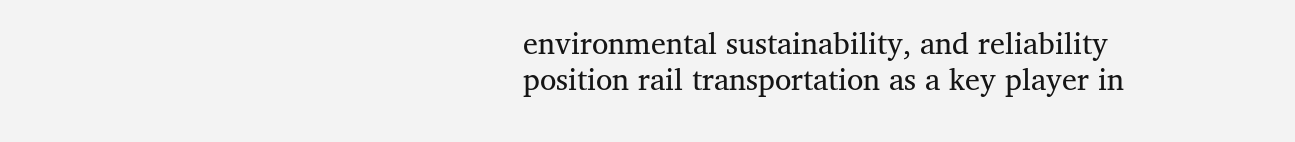environmental sustainability, and reliability position rail transportation as a key player in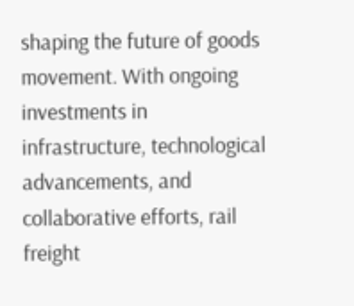shaping the future of goods movement. With ongoing investments in infrastructure, technological advancements, and collaborative efforts, rail freight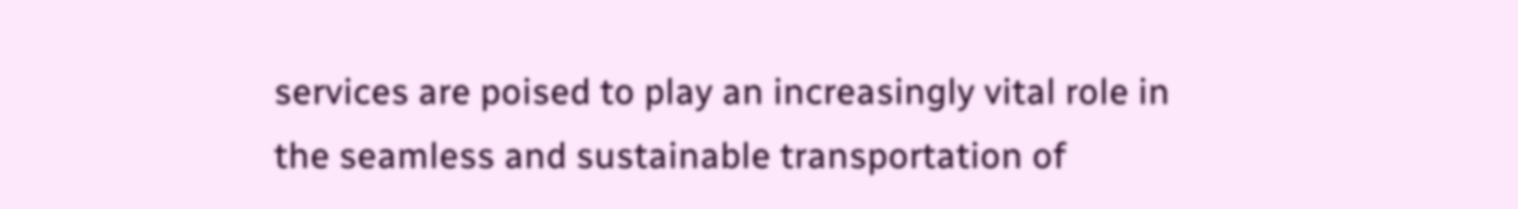services are poised to play an increasingly vital role in the seamless and sustainable transportation of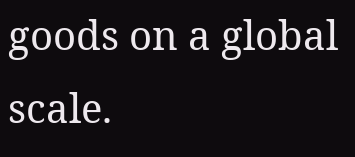goods on a global scale.